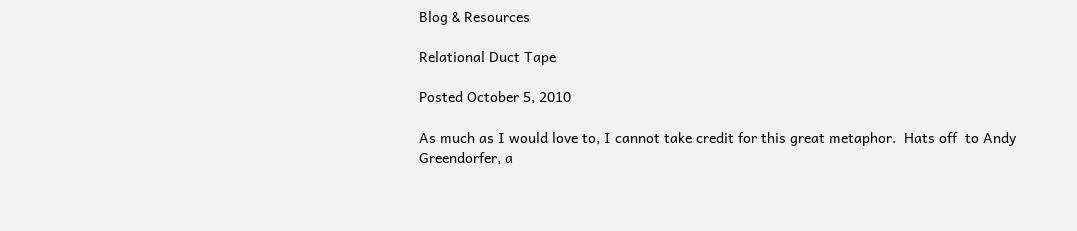Blog & Resources

Relational Duct Tape

Posted October 5, 2010

As much as I would love to, I cannot take credit for this great metaphor.  Hats off  to Andy Greendorfer, a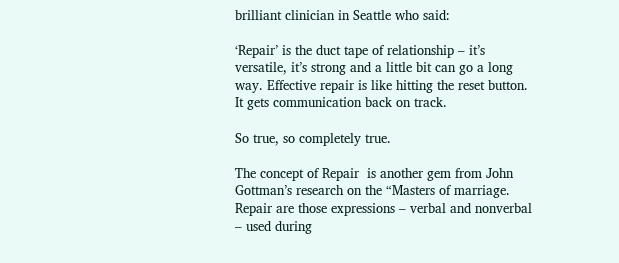brilliant clinician in Seattle who said:

‘Repair’ is the duct tape of relationship – it’s versatile, it’s strong and a little bit can go a long way. Effective repair is like hitting the reset button.  It gets communication back on track.

So true, so completely true.

The concept of Repair  is another gem from John Gottman’s research on the “Masters of marriage.  Repair are those expressions – verbal and nonverbal – used during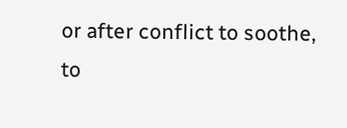or after conflict to soothe, to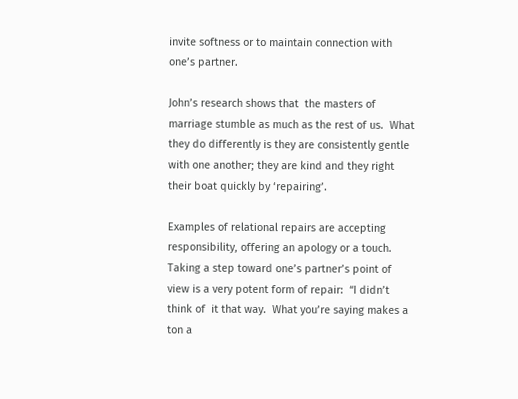invite softness or to maintain connection with one’s partner.

John’s research shows that  the masters of marriage stumble as much as the rest of us.  What they do differently is they are consistently gentle with one another; they are kind and they right their boat quickly by ‘repairing’.

Examples of relational repairs are accepting responsibility, offering an apology or a touch. Taking a step toward one’s partner’s point of view is a very potent form of repair:  “I didn’t think of  it that way.  What you’re saying makes a ton a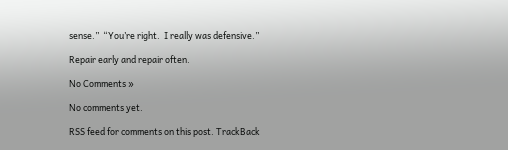sense.”  “You’re right.  I really was defensive.”

Repair early and repair often.

No Comments »

No comments yet.

RSS feed for comments on this post. TrackBack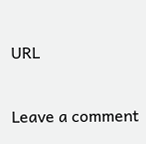URL

Leave a comment